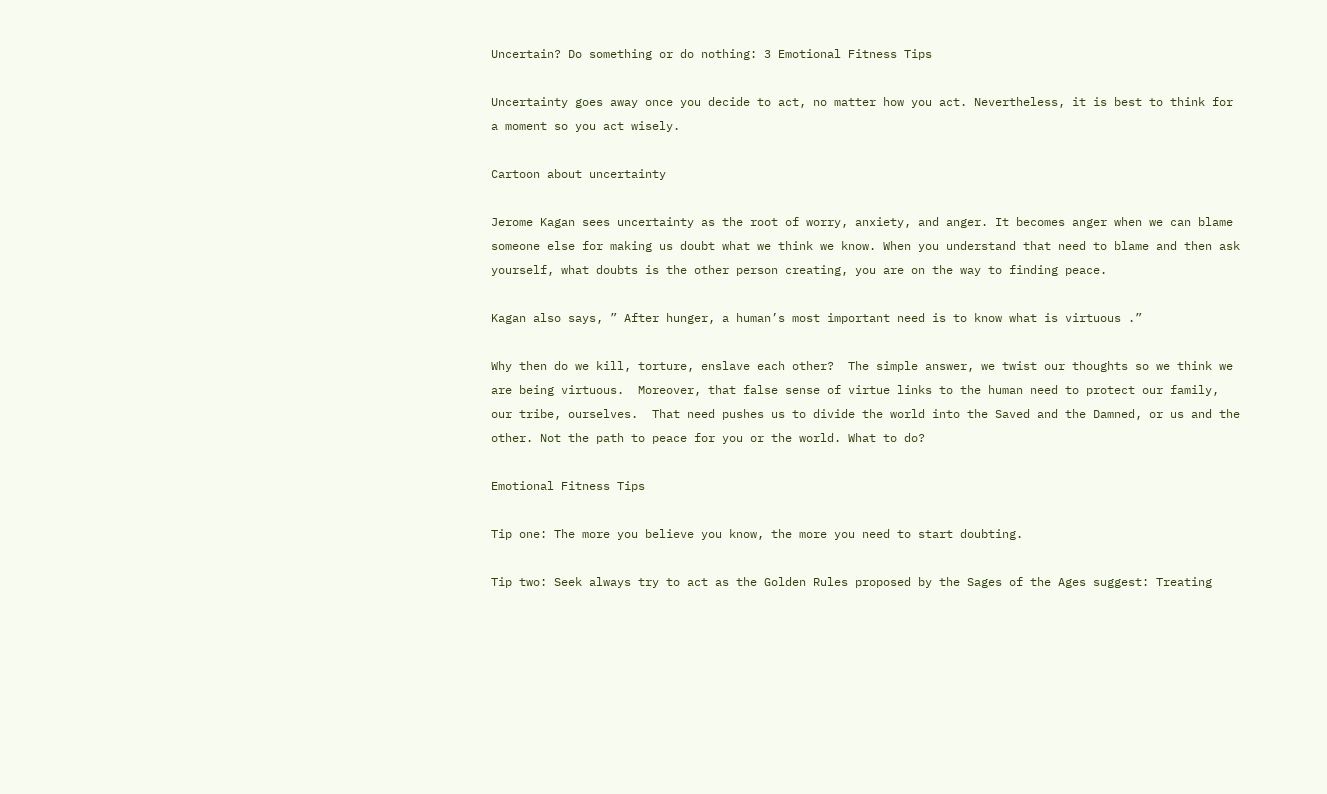Uncertain? Do something or do nothing: 3 Emotional Fitness Tips

Uncertainty goes away once you decide to act, no matter how you act. Nevertheless, it is best to think for a moment so you act wisely.

Cartoon about uncertainty

Jerome Kagan sees uncertainty as the root of worry, anxiety, and anger. It becomes anger when we can blame someone else for making us doubt what we think we know. When you understand that need to blame and then ask yourself, what doubts is the other person creating, you are on the way to finding peace.

Kagan also says, ” After hunger, a human’s most important need is to know what is virtuous .”

Why then do we kill, torture, enslave each other?  The simple answer, we twist our thoughts so we think we are being virtuous.  Moreover, that false sense of virtue links to the human need to protect our family, our tribe, ourselves.  That need pushes us to divide the world into the Saved and the Damned, or us and the other. Not the path to peace for you or the world. What to do?

Emotional Fitness Tips

Tip one: The more you believe you know, the more you need to start doubting.

Tip two: Seek always try to act as the Golden Rules proposed by the Sages of the Ages suggest: Treating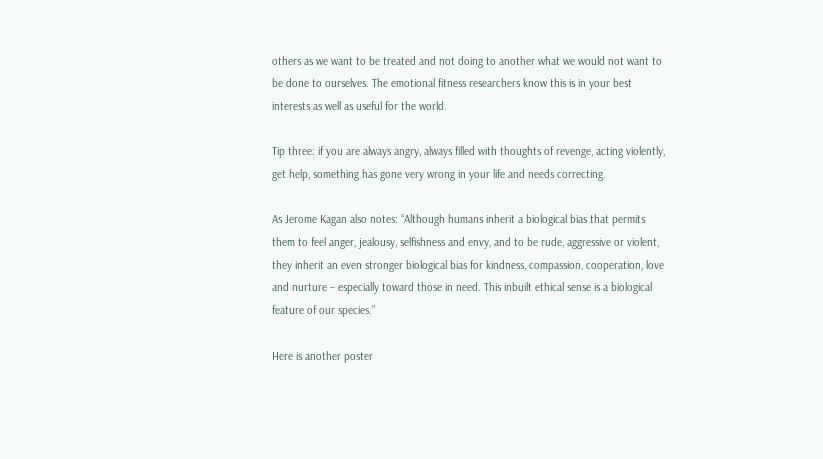others as we want to be treated and not doing to another what we would not want to be done to ourselves. The emotional fitness researchers know this is in your best interests as well as useful for the world.

Tip three: if you are always angry, always filled with thoughts of revenge, acting violently, get help, something has gone very wrong in your life and needs correcting.

As Jerome Kagan also notes: “Although humans inherit a biological bias that permits them to feel anger, jealousy, selfishness and envy, and to be rude, aggressive or violent, they inherit an even stronger biological bias for kindness, compassion, cooperation, love and nurture – especially toward those in need. This inbuilt ethical sense is a biological feature of our species.”

Here is another poster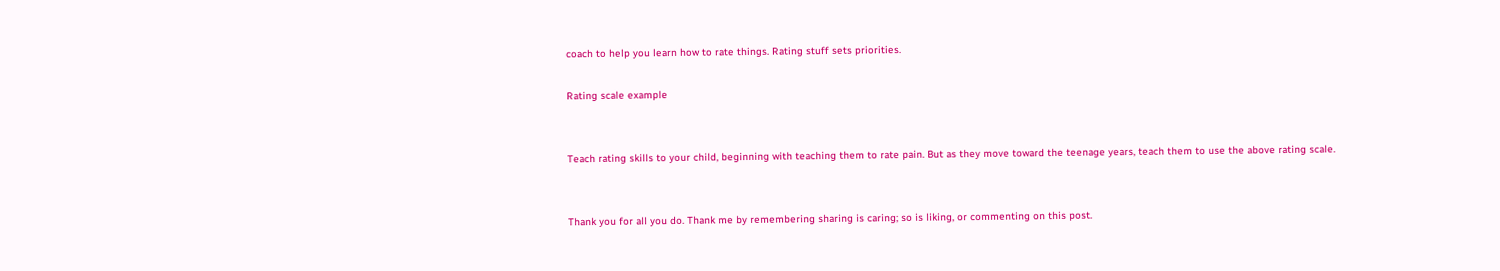coach to help you learn how to rate things. Rating stuff sets priorities.

Rating scale example


Teach rating skills to your child, beginning with teaching them to rate pain. But as they move toward the teenage years, teach them to use the above rating scale.


Thank you for all you do. Thank me by remembering sharing is caring; so is liking, or commenting on this post.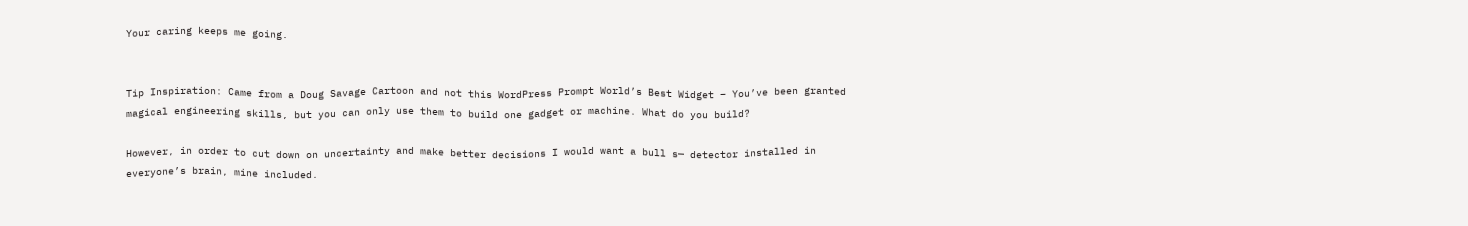Your caring keeps me going.


Tip Inspiration: Came from a Doug Savage Cartoon and not this WordPress Prompt World’s Best Widget – You’ve been granted magical engineering skills, but you can only use them to build one gadget or machine. What do you build?

However, in order to cut down on uncertainty and make better decisions I would want a bull s— detector installed in everyone’s brain, mine included.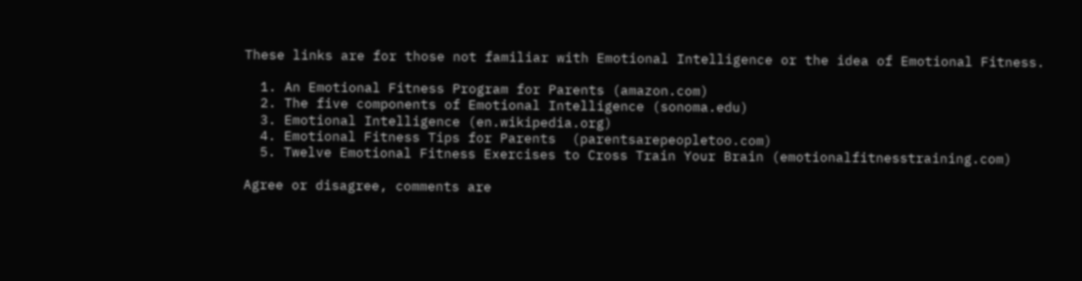These links are for those not familiar with Emotional Intelligence or the idea of Emotional Fitness.

  1. An Emotional Fitness Program for Parents (amazon.com)
  2. The five components of Emotional Intelligence (sonoma.edu)
  3. Emotional Intelligence (en.wikipedia.org)
  4. Emotional Fitness Tips for Parents  (parentsarepeopletoo.com)
  5. Twelve Emotional Fitness Exercises to Cross Train Your Brain (emotionalfitnesstraining.com)

Agree or disagree, comments are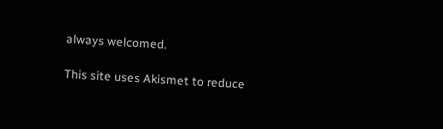always welcomed.

This site uses Akismet to reduce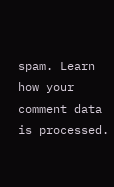spam. Learn how your comment data is processed.